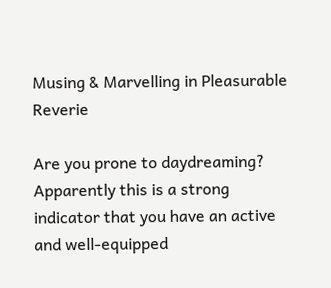Musing & Marvelling in Pleasurable Reverie

Are you prone to daydreaming? Apparently this is a strong indicator that you have an active and well-equipped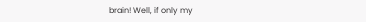brain! Well, if only my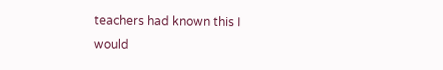teachers had known this I would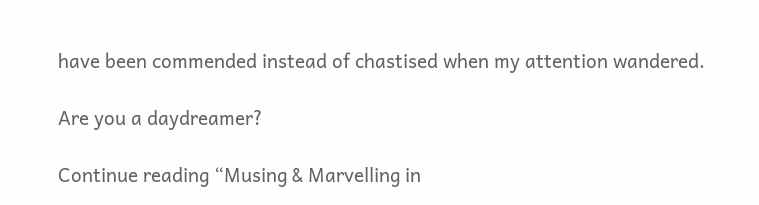have been commended instead of chastised when my attention wandered.

Are you a daydreamer?

Continue reading “Musing & Marvelling in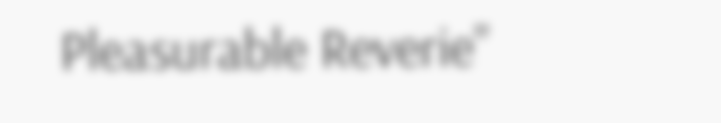Pleasurable Reverie”